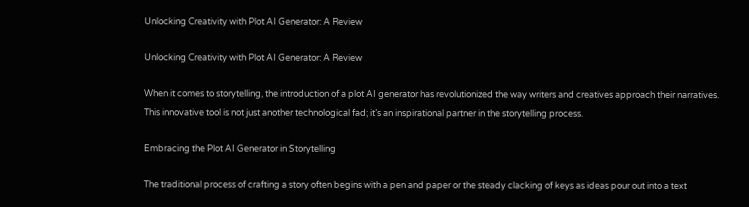Unlocking Creativity with Plot AI Generator: A Review

Unlocking Creativity with Plot AI Generator: A Review

When it comes to storytelling, the introduction of a plot AI generator has revolutionized the way writers and creatives approach their narratives. This innovative tool is not just another technological fad; it’s an inspirational partner in the storytelling process.

Embracing the Plot AI Generator in Storytelling

The traditional process of crafting a story often begins with a pen and paper or the steady clacking of keys as ideas pour out into a text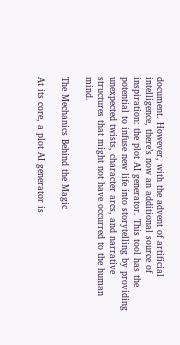document. However, with the advent of artificial intelligence, there’s now an additional source of inspiration: the plot AI generator. This tool has the potential to infuse new life into storytelling by providing unexpected twists, character arcs, and narrative structures that might not have occurred to the human mind.

The Mechanics Behind the Magic

At its core, a plot AI generator is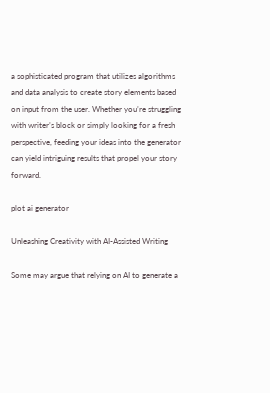a sophisticated program that utilizes algorithms and data analysis to create story elements based on input from the user. Whether you’re struggling with writer’s block or simply looking for a fresh perspective, feeding your ideas into the generator can yield intriguing results that propel your story forward.

plot ai generator

Unleashing Creativity with AI-Assisted Writing

Some may argue that relying on AI to generate a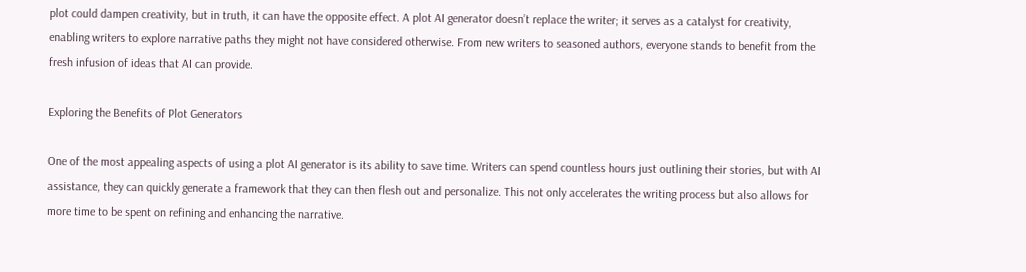plot could dampen creativity, but in truth, it can have the opposite effect. A plot AI generator doesn’t replace the writer; it serves as a catalyst for creativity, enabling writers to explore narrative paths they might not have considered otherwise. From new writers to seasoned authors, everyone stands to benefit from the fresh infusion of ideas that AI can provide.

Exploring the Benefits of Plot Generators

One of the most appealing aspects of using a plot AI generator is its ability to save time. Writers can spend countless hours just outlining their stories, but with AI assistance, they can quickly generate a framework that they can then flesh out and personalize. This not only accelerates the writing process but also allows for more time to be spent on refining and enhancing the narrative.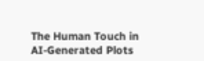The Human Touch in AI-Generated Plots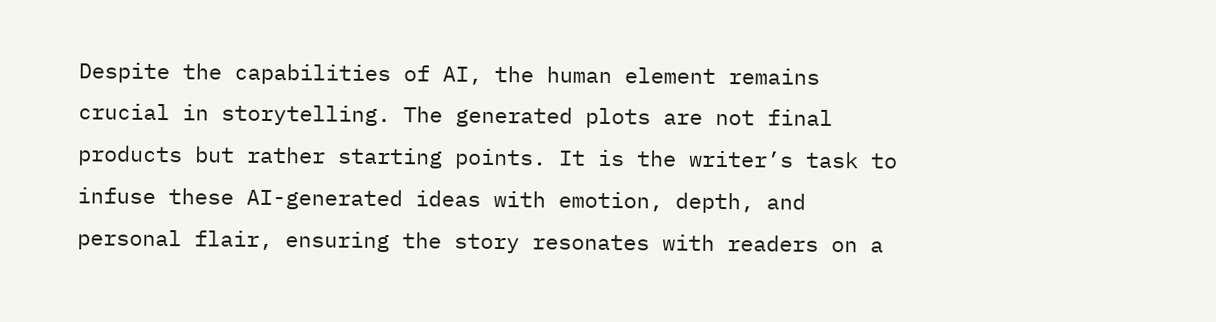Despite the capabilities of AI, the human element remains crucial in storytelling. The generated plots are not final products but rather starting points. It is the writer’s task to infuse these AI-generated ideas with emotion, depth, and personal flair, ensuring the story resonates with readers on a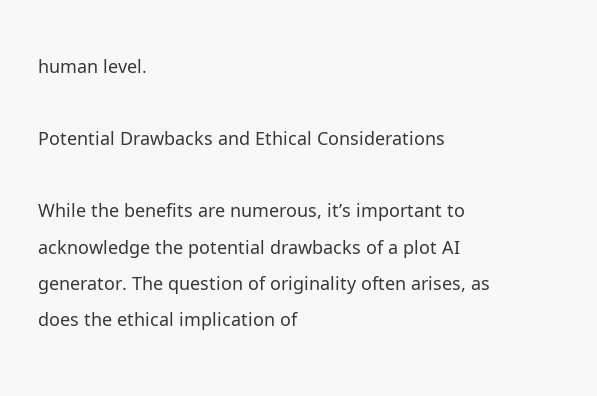human level.

Potential Drawbacks and Ethical Considerations

While the benefits are numerous, it’s important to acknowledge the potential drawbacks of a plot AI generator. The question of originality often arises, as does the ethical implication of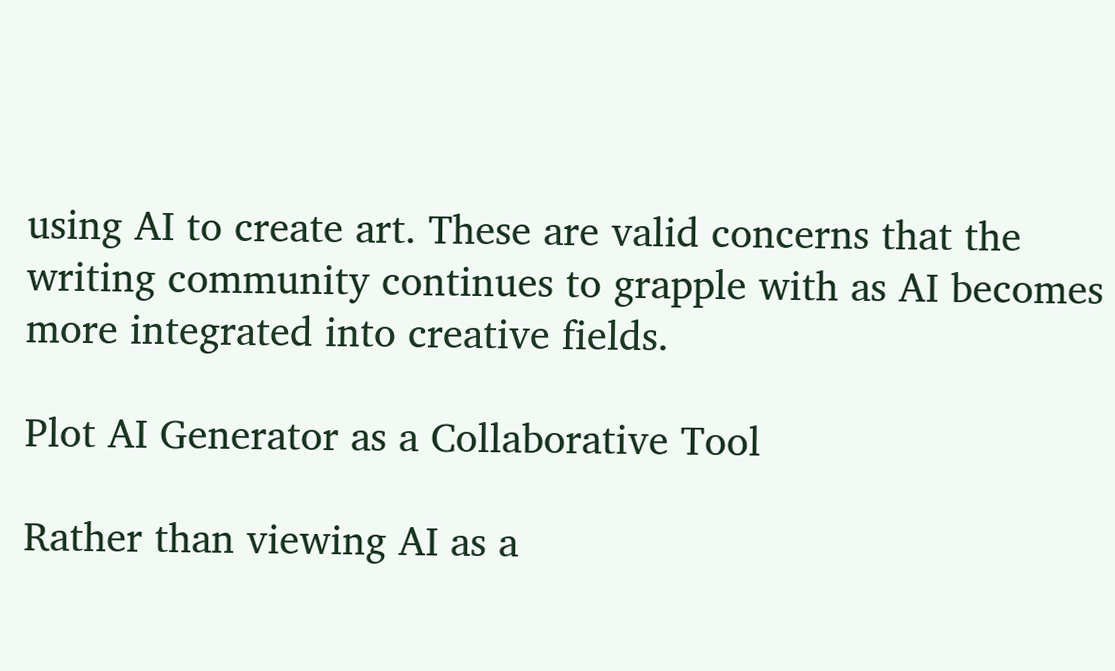using AI to create art. These are valid concerns that the writing community continues to grapple with as AI becomes more integrated into creative fields.

Plot AI Generator as a Collaborative Tool

Rather than viewing AI as a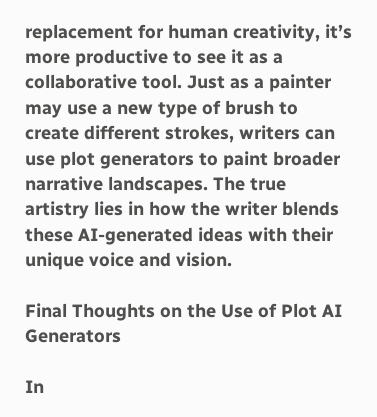replacement for human creativity, it’s more productive to see it as a collaborative tool. Just as a painter may use a new type of brush to create different strokes, writers can use plot generators to paint broader narrative landscapes. The true artistry lies in how the writer blends these AI-generated ideas with their unique voice and vision.

Final Thoughts on the Use of Plot AI Generators

In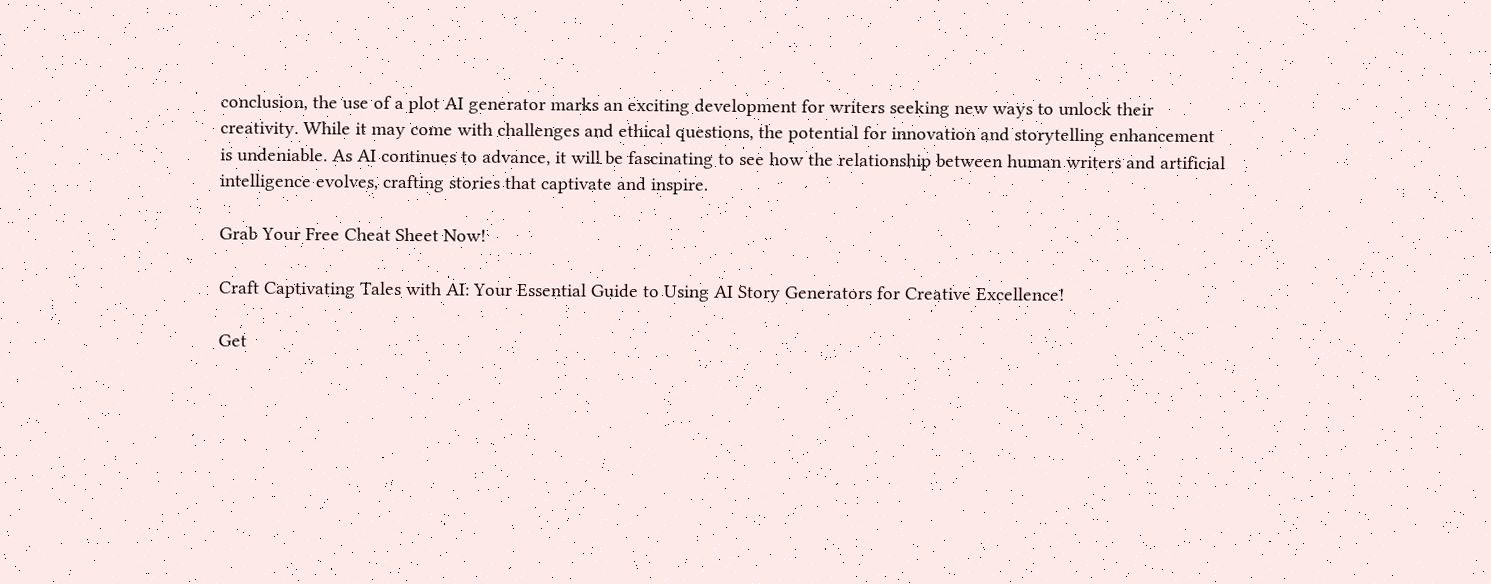conclusion, the use of a plot AI generator marks an exciting development for writers seeking new ways to unlock their creativity. While it may come with challenges and ethical questions, the potential for innovation and storytelling enhancement is undeniable. As AI continues to advance, it will be fascinating to see how the relationship between human writers and artificial intelligence evolves, crafting stories that captivate and inspire.

Grab Your Free Cheat Sheet Now!

Craft Captivating Tales with AI: Your Essential Guide to Using AI Story Generators for Creative Excellence!

Get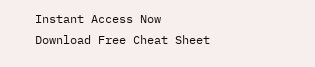Instant Access Now
Download Free Cheat Sheet